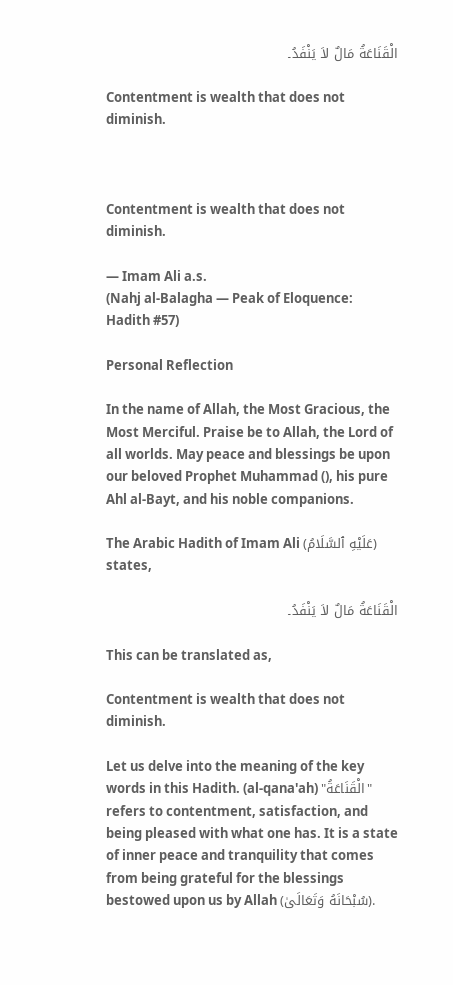الْقَنَاعَةُ مَالٌ لاَ يَنْفَدُ۔

Contentment is wealth that does not diminish.



Contentment is wealth that does not diminish.

— Imam Ali a.s.
(Nahj al-Balagha — Peak of Eloquence: Hadith #57)

Personal Reflection

In the name of Allah, the Most Gracious, the Most Merciful. Praise be to Allah, the Lord of all worlds. May peace and blessings be upon our beloved Prophet Muhammad (), his pure Ahl al-Bayt, and his noble companions.

The Arabic Hadith of Imam Ali (عَلَيْهِ ٱلسَّلَامُ) states,

الْقَنَاعَةُ مَالٌ لاَ يَنْفَدُ۔

This can be translated as,

Contentment is wealth that does not diminish.

Let us delve into the meaning of the key words in this Hadith. (al-qana'ah) "الْقَنَاعَةُ" refers to contentment, satisfaction, and being pleased with what one has. It is a state of inner peace and tranquility that comes from being grateful for the blessings bestowed upon us by Allah (سُبْحَانَهُ وَتَعَالَىٰ).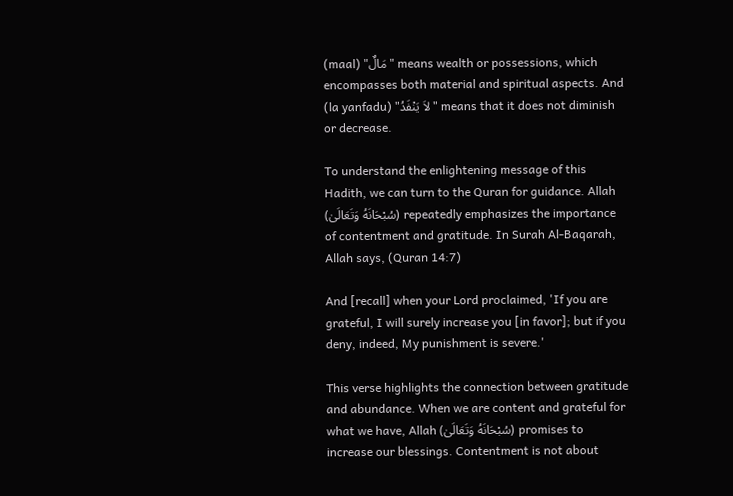(maal) "مَالٌ" means wealth or possessions, which encompasses both material and spiritual aspects. And (la yanfadu) "لاَ يَنْفَدُ" means that it does not diminish or decrease.

To understand the enlightening message of this Hadith, we can turn to the Quran for guidance. Allah (سُبْحَانَهُ وَتَعَالَىٰ) repeatedly emphasizes the importance of contentment and gratitude. In Surah Al-Baqarah, Allah says, (Quran 14:7)

And [recall] when your Lord proclaimed, 'If you are grateful, I will surely increase you [in favor]; but if you deny, indeed, My punishment is severe.'

This verse highlights the connection between gratitude and abundance. When we are content and grateful for what we have, Allah (سُبْحَانَهُ وَتَعَالَىٰ) promises to increase our blessings. Contentment is not about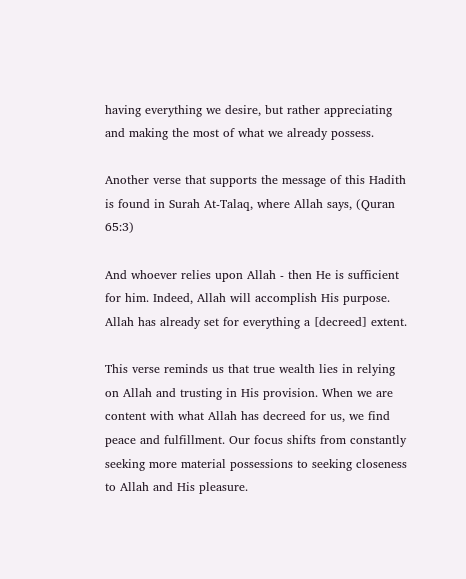having everything we desire, but rather appreciating and making the most of what we already possess.

Another verse that supports the message of this Hadith is found in Surah At-Talaq, where Allah says, (Quran 65:3)

And whoever relies upon Allah - then He is sufficient for him. Indeed, Allah will accomplish His purpose. Allah has already set for everything a [decreed] extent.

This verse reminds us that true wealth lies in relying on Allah and trusting in His provision. When we are content with what Allah has decreed for us, we find peace and fulfillment. Our focus shifts from constantly seeking more material possessions to seeking closeness to Allah and His pleasure.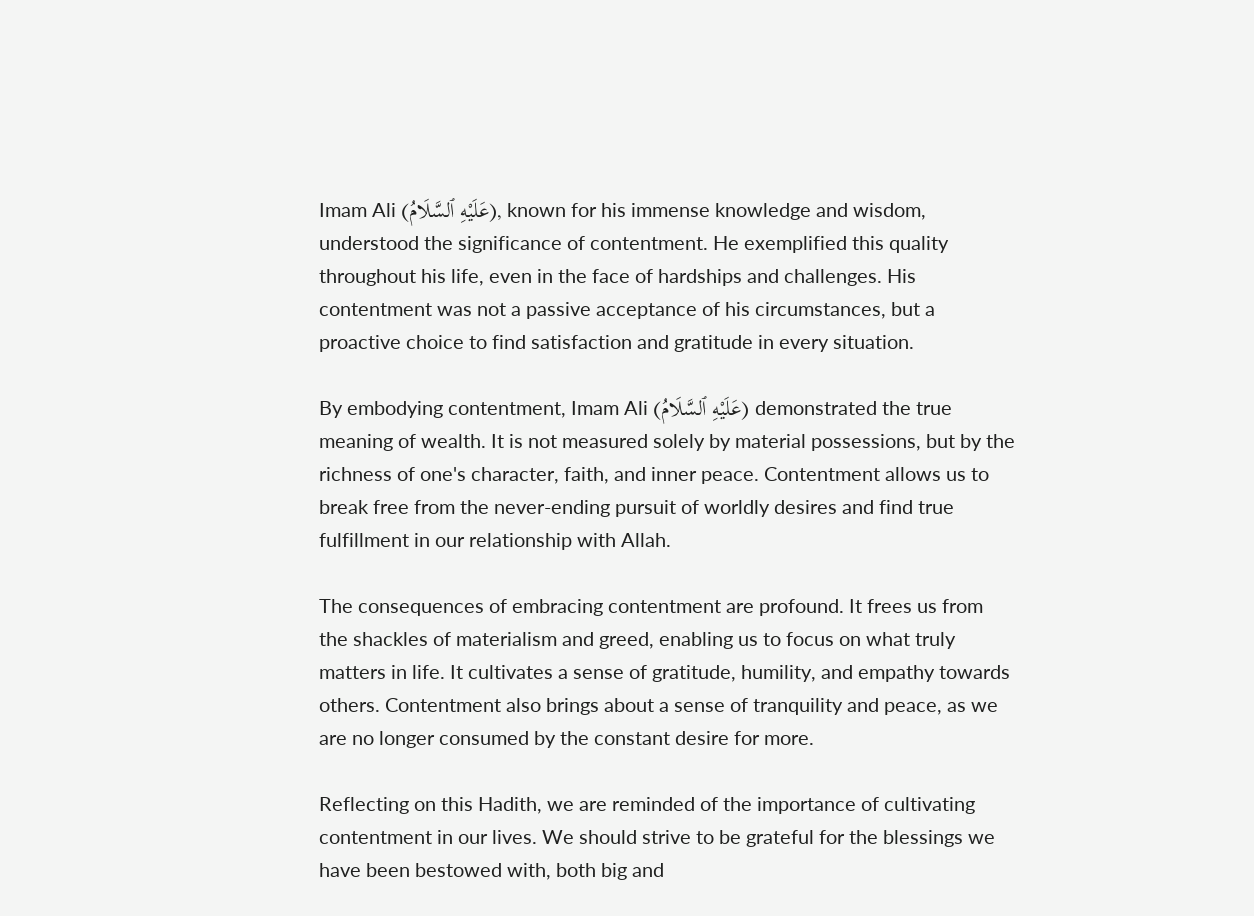Imam Ali (عَلَيْهِ ٱلسَّلَامُ), known for his immense knowledge and wisdom, understood the significance of contentment. He exemplified this quality throughout his life, even in the face of hardships and challenges. His contentment was not a passive acceptance of his circumstances, but a proactive choice to find satisfaction and gratitude in every situation.

By embodying contentment, Imam Ali (عَلَيْهِ ٱلسَّلَامُ) demonstrated the true meaning of wealth. It is not measured solely by material possessions, but by the richness of one's character, faith, and inner peace. Contentment allows us to break free from the never-ending pursuit of worldly desires and find true fulfillment in our relationship with Allah.

The consequences of embracing contentment are profound. It frees us from the shackles of materialism and greed, enabling us to focus on what truly matters in life. It cultivates a sense of gratitude, humility, and empathy towards others. Contentment also brings about a sense of tranquility and peace, as we are no longer consumed by the constant desire for more.

Reflecting on this Hadith, we are reminded of the importance of cultivating contentment in our lives. We should strive to be grateful for the blessings we have been bestowed with, both big and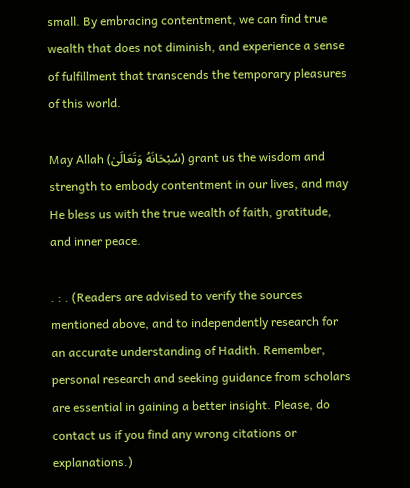small. By embracing contentment, we can find true wealth that does not diminish, and experience a sense of fulfillment that transcends the temporary pleasures of this world.

May Allah (سُبْحَانَهُ وَتَعَالَىٰ) grant us the wisdom and strength to embody contentment in our lives, and may He bless us with the true wealth of faith, gratitude, and inner peace.

. : . (Readers are advised to verify the sources mentioned above, and to independently research for an accurate understanding of Hadith. Remember, personal research and seeking guidance from scholars are essential in gaining a better insight. Please, do contact us if you find any wrong citations or explanations.)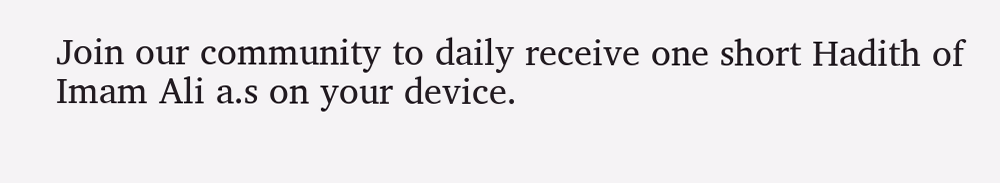Join our community to daily receive one short Hadith of Imam Ali a.s on your device.